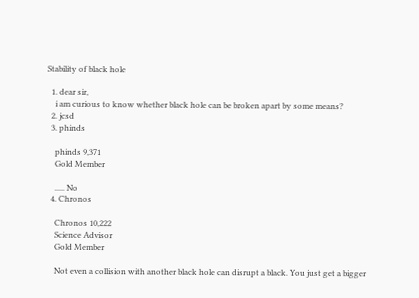Stability of black hole

  1. dear sir,
    i am curious to know whether black hole can be broken apart by some means?
  2. jcsd
  3. phinds

    phinds 9,371
    Gold Member

    ..... No
  4. Chronos

    Chronos 10,222
    Science Advisor
    Gold Member

    Not even a collision with another black hole can disrupt a black. You just get a bigger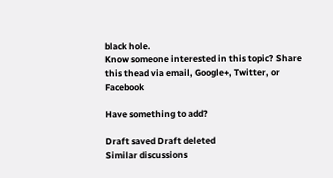black hole.
Know someone interested in this topic? Share this thead via email, Google+, Twitter, or Facebook

Have something to add?

Draft saved Draft deleted
Similar discussions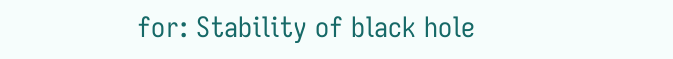for: Stability of black hole